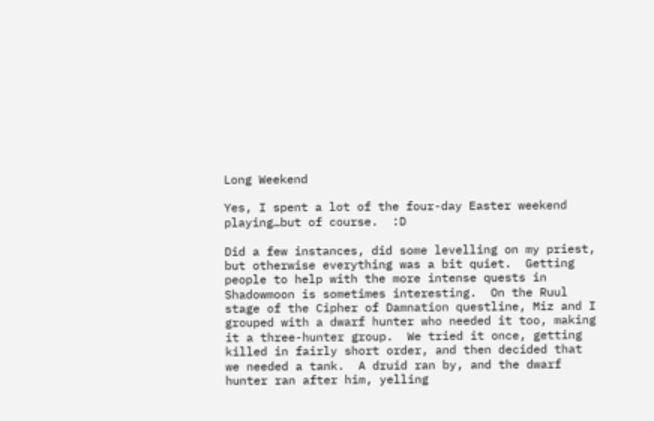Long Weekend

Yes, I spent a lot of the four-day Easter weekend playing…but of course.  :D

Did a few instances, did some levelling on my priest, but otherwise everything was a bit quiet.  Getting people to help with the more intense quests in Shadowmoon is sometimes interesting.  On the Ruul stage of the Cipher of Damnation questline, Miz and I grouped with a dwarf hunter who needed it too, making it a three-hunter group.  We tried it once, getting killed in fairly short order, and then decided that we needed a tank.  A druid ran by, and the dwarf hunter ran after him, yelling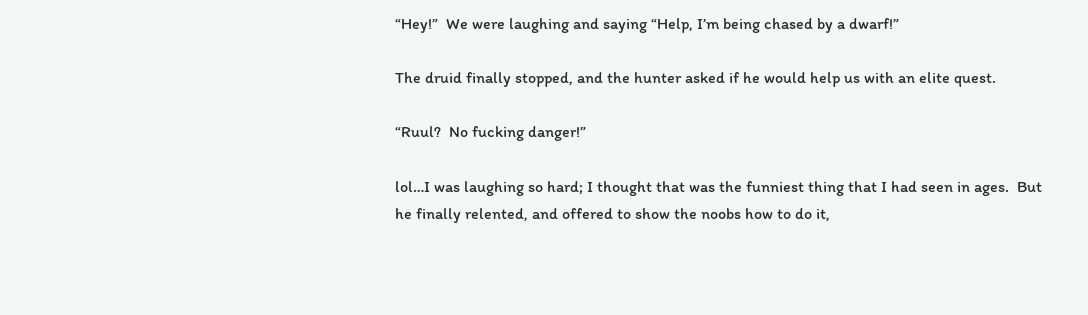“Hey!”  We were laughing and saying “Help, I’m being chased by a dwarf!”

The druid finally stopped, and the hunter asked if he would help us with an elite quest.

“Ruul?  No fucking danger!”

lol…I was laughing so hard; I thought that was the funniest thing that I had seen in ages.  But he finally relented, and offered to show the noobs how to do it,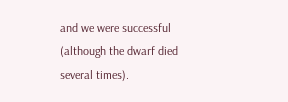and we were successful (although the dwarf died several times).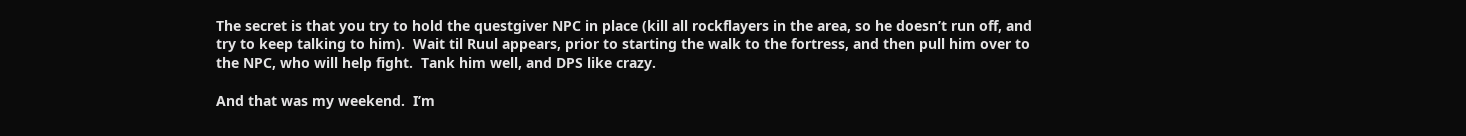The secret is that you try to hold the questgiver NPC in place (kill all rockflayers in the area, so he doesn’t run off, and try to keep talking to him).  Wait til Ruul appears, prior to starting the walk to the fortress, and then pull him over to the NPC, who will help fight.  Tank him well, and DPS like crazy.

And that was my weekend.  I’m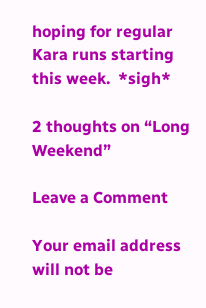hoping for regular Kara runs starting this week.  *sigh*

2 thoughts on “Long Weekend”

Leave a Comment

Your email address will not be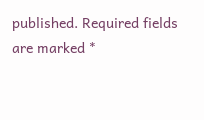published. Required fields are marked *